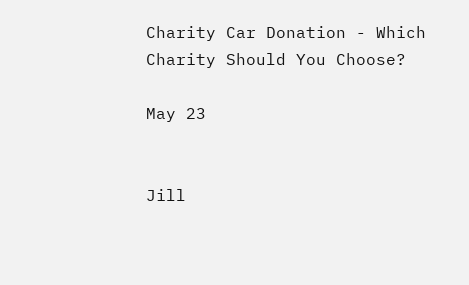Charity Car Donation - Which Charity Should You Choose?

May 23


Jill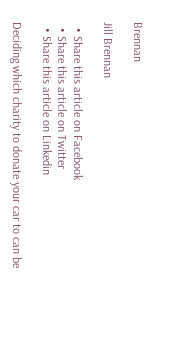Brennan

Jill Brennan

  • Share this article on Facebook
  • Share this article on Twitter
  • Share this article on Linkedin

Deciding which charity to donate your car to can be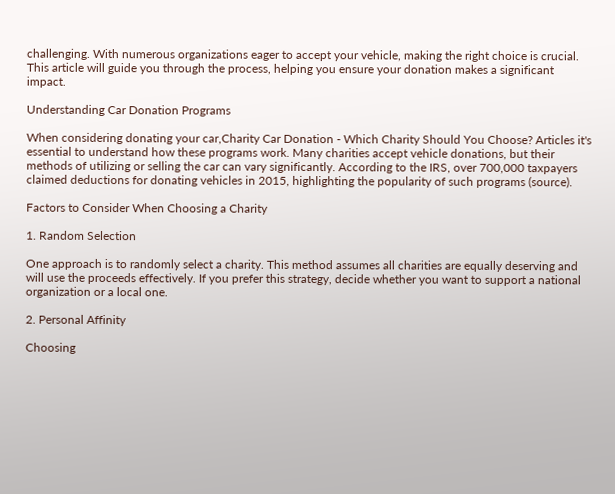challenging. With numerous organizations eager to accept your vehicle, making the right choice is crucial. This article will guide you through the process, helping you ensure your donation makes a significant impact.

Understanding Car Donation Programs

When considering donating your car,Charity Car Donation - Which Charity Should You Choose? Articles it's essential to understand how these programs work. Many charities accept vehicle donations, but their methods of utilizing or selling the car can vary significantly. According to the IRS, over 700,000 taxpayers claimed deductions for donating vehicles in 2015, highlighting the popularity of such programs (source).

Factors to Consider When Choosing a Charity

1. Random Selection

One approach is to randomly select a charity. This method assumes all charities are equally deserving and will use the proceeds effectively. If you prefer this strategy, decide whether you want to support a national organization or a local one.

2. Personal Affinity

Choosing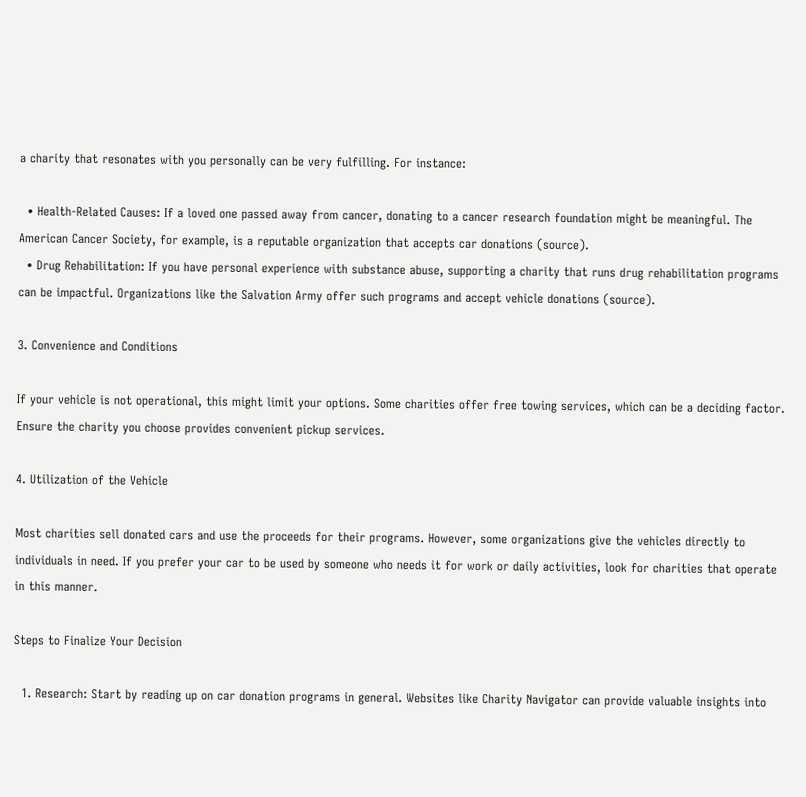a charity that resonates with you personally can be very fulfilling. For instance:

  • Health-Related Causes: If a loved one passed away from cancer, donating to a cancer research foundation might be meaningful. The American Cancer Society, for example, is a reputable organization that accepts car donations (source).
  • Drug Rehabilitation: If you have personal experience with substance abuse, supporting a charity that runs drug rehabilitation programs can be impactful. Organizations like the Salvation Army offer such programs and accept vehicle donations (source).

3. Convenience and Conditions

If your vehicle is not operational, this might limit your options. Some charities offer free towing services, which can be a deciding factor. Ensure the charity you choose provides convenient pickup services.

4. Utilization of the Vehicle

Most charities sell donated cars and use the proceeds for their programs. However, some organizations give the vehicles directly to individuals in need. If you prefer your car to be used by someone who needs it for work or daily activities, look for charities that operate in this manner.

Steps to Finalize Your Decision

  1. Research: Start by reading up on car donation programs in general. Websites like Charity Navigator can provide valuable insights into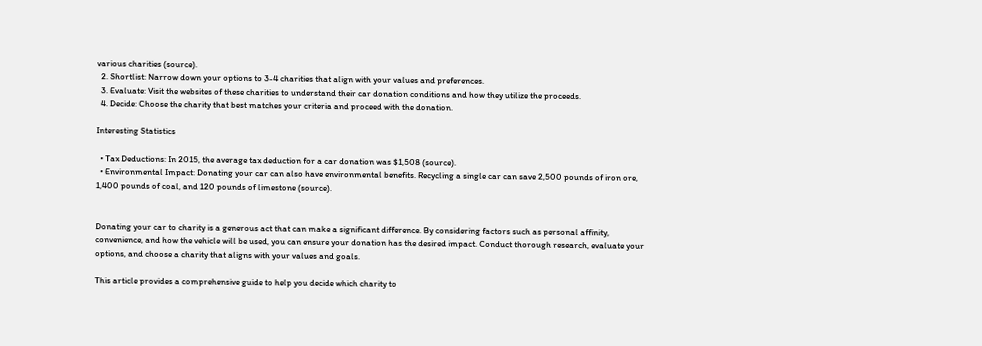various charities (source).
  2. Shortlist: Narrow down your options to 3-4 charities that align with your values and preferences.
  3. Evaluate: Visit the websites of these charities to understand their car donation conditions and how they utilize the proceeds.
  4. Decide: Choose the charity that best matches your criteria and proceed with the donation.

Interesting Statistics

  • Tax Deductions: In 2015, the average tax deduction for a car donation was $1,508 (source).
  • Environmental Impact: Donating your car can also have environmental benefits. Recycling a single car can save 2,500 pounds of iron ore, 1,400 pounds of coal, and 120 pounds of limestone (source).


Donating your car to charity is a generous act that can make a significant difference. By considering factors such as personal affinity, convenience, and how the vehicle will be used, you can ensure your donation has the desired impact. Conduct thorough research, evaluate your options, and choose a charity that aligns with your values and goals.

This article provides a comprehensive guide to help you decide which charity to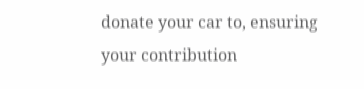donate your car to, ensuring your contribution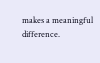makes a meaningful difference.